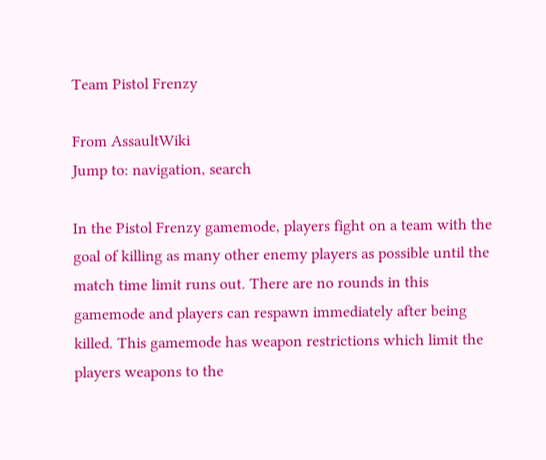Team Pistol Frenzy

From AssaultWiki
Jump to: navigation, search

In the Pistol Frenzy gamemode, players fight on a team with the goal of killing as many other enemy players as possible until the match time limit runs out. There are no rounds in this gamemode and players can respawn immediately after being killed. This gamemode has weapon restrictions which limit the players weapons to the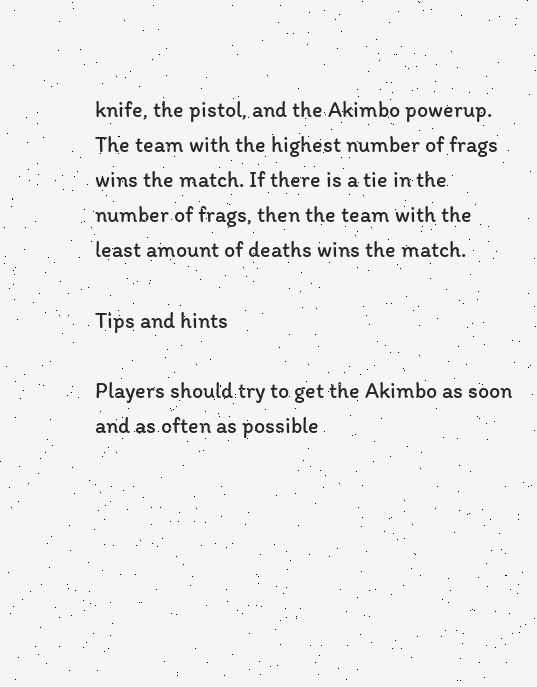knife, the pistol, and the Akimbo powerup. The team with the highest number of frags wins the match. If there is a tie in the number of frags, then the team with the least amount of deaths wins the match.

Tips and hints

Players should try to get the Akimbo as soon and as often as possible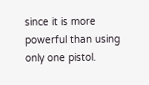since it is more powerful than using only one pistol.